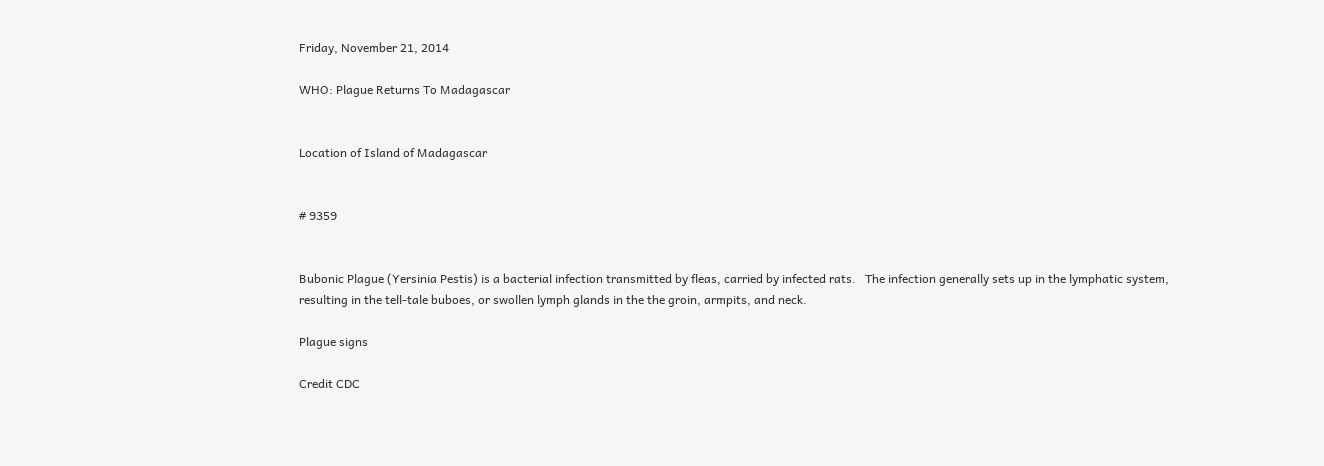Friday, November 21, 2014

WHO: Plague Returns To Madagascar


Location of Island of Madagascar


# 9359


Bubonic Plague (Yersinia Pestis) is a bacterial infection transmitted by fleas, carried by infected rats.   The infection generally sets up in the lymphatic system, resulting in the tell-tale buboes, or swollen lymph glands in the the groin, armpits, and neck.

Plague signs

Credit CDC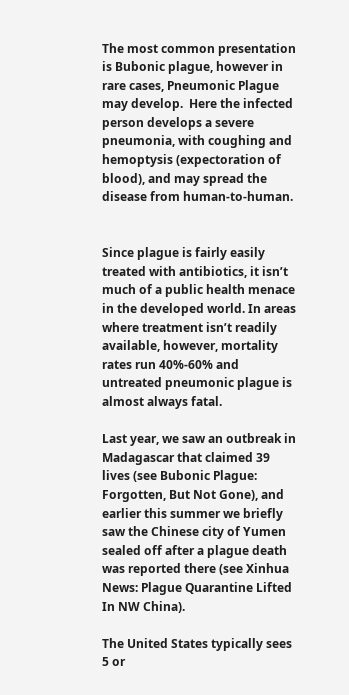The most common presentation is Bubonic plague, however in rare cases, Pneumonic Plague may develop.  Here the infected person develops a severe pneumonia, with coughing and hemoptysis (expectoration of blood), and may spread the disease from human-to-human.


Since plague is fairly easily treated with antibiotics, it isn’t much of a public health menace in the developed world. In areas where treatment isn’t readily available, however, mortality rates run 40%-60% and untreated pneumonic plague is almost always fatal.

Last year, we saw an outbreak in Madagascar that claimed 39 lives (see Bubonic Plague: Forgotten, But Not Gone), and earlier this summer we briefly saw the Chinese city of Yumen sealed off after a plague death was reported there (see Xinhua News: Plague Quarantine Lifted In NW China).

The United States typically sees 5 or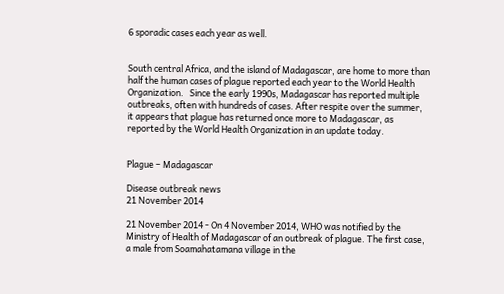6 sporadic cases each year as well.


South central Africa, and the island of Madagascar, are home to more than half the human cases of plague reported each year to the World Health Organization.   Since the early 1990s, Madagascar has reported multiple outbreaks, often with hundreds of cases. After respite over the summer, it appears that plague has returned once more to Madagascar, as reported by the World Health Organization in an update today.


Plague – Madagascar

Disease outbreak news
21 November 2014

21 November 2014 - On 4 November 2014, WHO was notified by the Ministry of Health of Madagascar of an outbreak of plague. The first case, a male from Soamahatamana village in the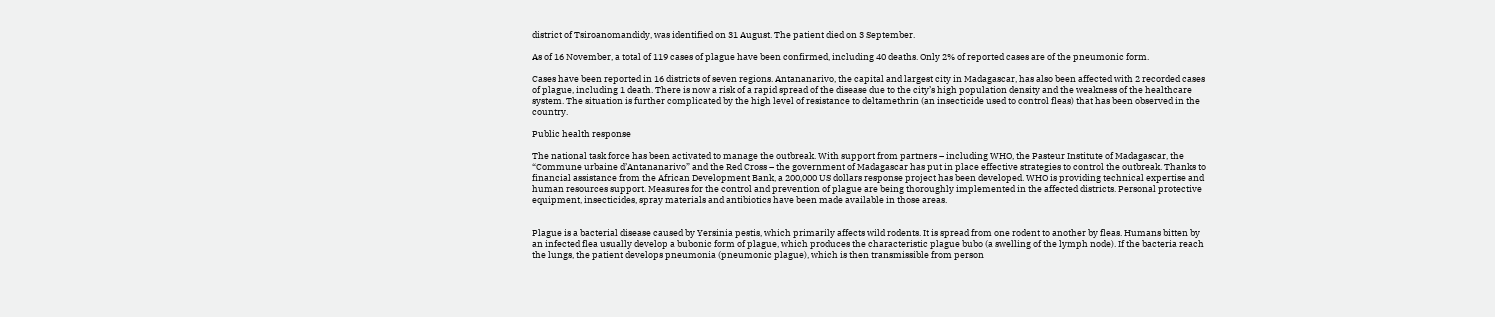district of Tsiroanomandidy, was identified on 31 August. The patient died on 3 September.

As of 16 November, a total of 119 cases of plague have been confirmed, including 40 deaths. Only 2% of reported cases are of the pneumonic form.

Cases have been reported in 16 districts of seven regions. Antananarivo, the capital and largest city in Madagascar, has also been affected with 2 recorded cases of plague, including 1 death. There is now a risk of a rapid spread of the disease due to the city’s high population density and the weakness of the healthcare system. The situation is further complicated by the high level of resistance to deltamethrin (an insecticide used to control fleas) that has been observed in the country.

Public health response

The national task force has been activated to manage the outbreak. With support from partners – including WHO, the Pasteur Institute of Madagascar, the “Commune urbaine d’Antananarivo” and the Red Cross – the government of Madagascar has put in place effective strategies to control the outbreak. Thanks to financial assistance from the African Development Bank, a 200,000 US dollars response project has been developed. WHO is providing technical expertise and human resources support. Measures for the control and prevention of plague are being thoroughly implemented in the affected districts. Personal protective equipment, insecticides, spray materials and antibiotics have been made available in those areas.


Plague is a bacterial disease caused by Yersinia pestis, which primarily affects wild rodents. It is spread from one rodent to another by fleas. Humans bitten by an infected flea usually develop a bubonic form of plague, which produces the characteristic plague bubo (a swelling of the lymph node). If the bacteria reach the lungs, the patient develops pneumonia (pneumonic plague), which is then transmissible from person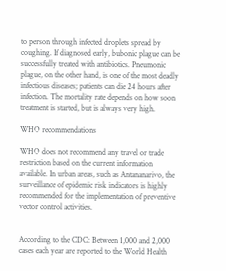to person through infected droplets spread by coughing. If diagnosed early, bubonic plague can be successfully treated with antibiotics. Pneumonic plague, on the other hand, is one of the most deadly infectious diseases; patients can die 24 hours after infection. The mortality rate depends on how soon treatment is started, but is always very high.

WHO recommendations

WHO does not recommend any travel or trade restriction based on the current information available. In urban areas, such as Antananarivo, the surveillance of epidemic risk indicators is highly recommended for the implementation of preventive vector control activities.


According to the CDC: Between 1,000 and 2,000 cases each year are reported to the World Health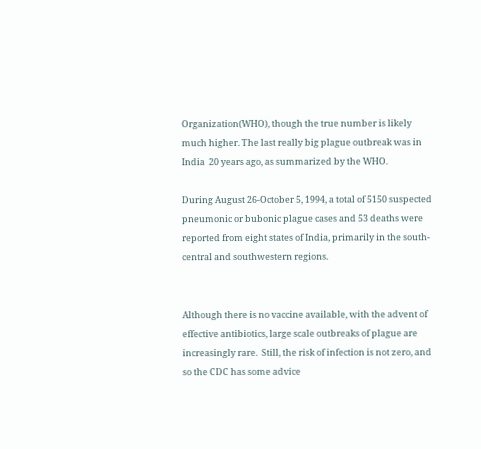Organization(WHO), though the true number is likely much higher. The last really big plague outbreak was in India  20 years ago, as summarized by the WHO.

During August 26-October 5, 1994, a total of 5150 suspected pneumonic or bubonic plague cases and 53 deaths were reported from eight states of India, primarily in the south-central and southwestern regions.


Although there is no vaccine available, with the advent of effective antibiotics, large scale outbreaks of plague are increasingly rare.  Still, the risk of infection is not zero, and so the CDC has some advice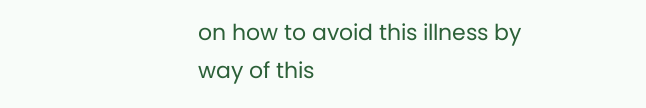on how to avoid this illness by way of this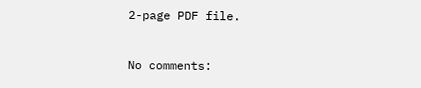2-page PDF file.


No comments: